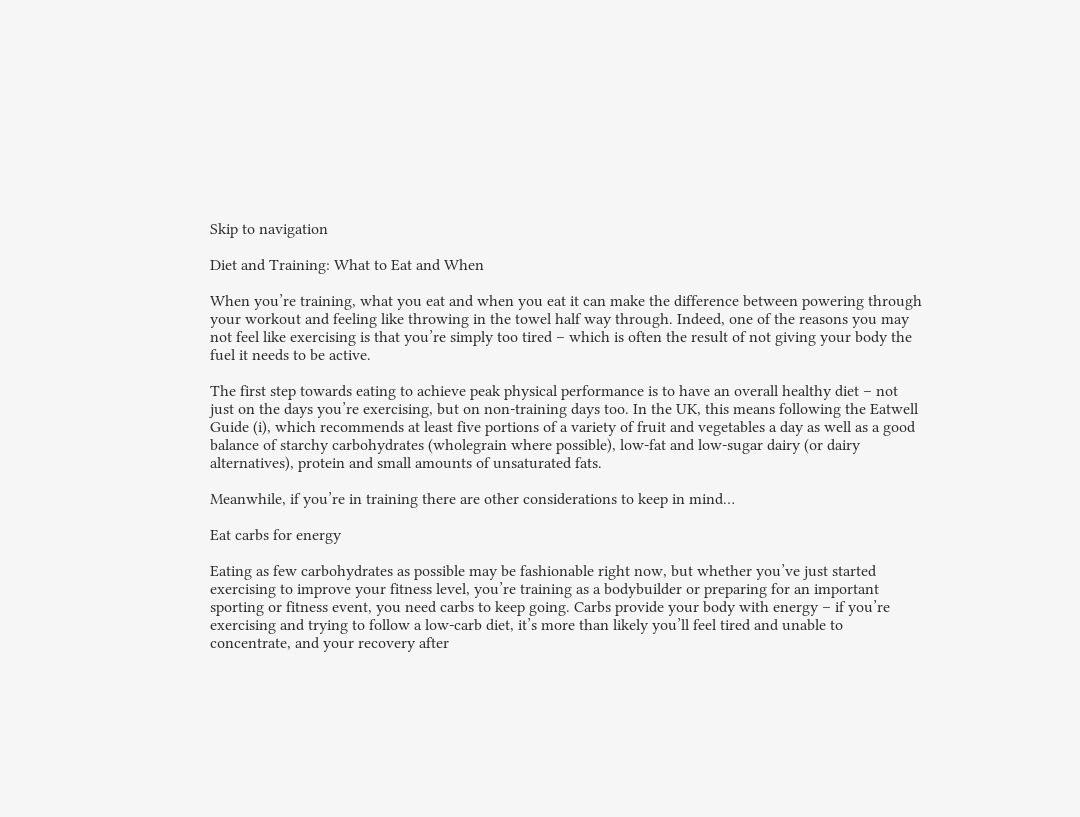Skip to navigation

Diet and Training: What to Eat and When

When you’re training, what you eat and when you eat it can make the difference between powering through your workout and feeling like throwing in the towel half way through. Indeed, one of the reasons you may not feel like exercising is that you’re simply too tired – which is often the result of not giving your body the fuel it needs to be active.

The first step towards eating to achieve peak physical performance is to have an overall healthy diet – not just on the days you’re exercising, but on non-training days too. In the UK, this means following the Eatwell Guide (i), which recommends at least five portions of a variety of fruit and vegetables a day as well as a good balance of starchy carbohydrates (wholegrain where possible), low-fat and low-sugar dairy (or dairy alternatives), protein and small amounts of unsaturated fats.

Meanwhile, if you’re in training there are other considerations to keep in mind…

Eat carbs for energy

Eating as few carbohydrates as possible may be fashionable right now, but whether you’ve just started exercising to improve your fitness level, you’re training as a bodybuilder or preparing for an important sporting or fitness event, you need carbs to keep going. Carbs provide your body with energy – if you’re exercising and trying to follow a low-carb diet, it’s more than likely you’ll feel tired and unable to concentrate, and your recovery after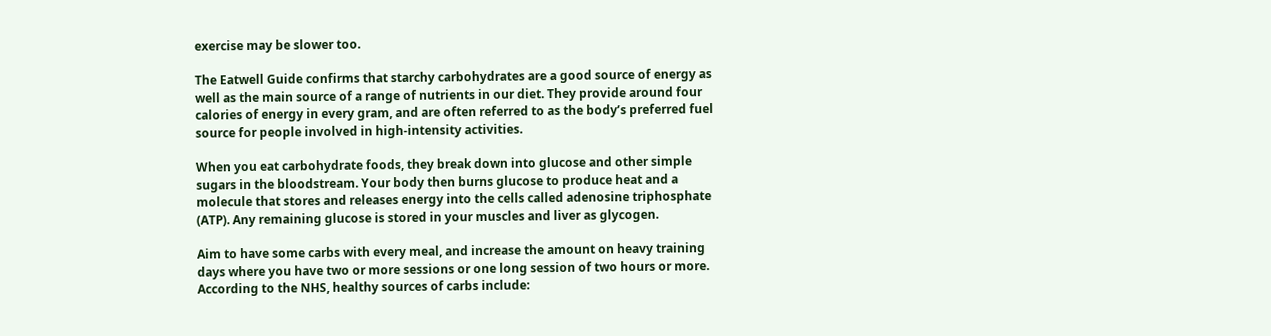exercise may be slower too.

The Eatwell Guide confirms that starchy carbohydrates are a good source of energy as well as the main source of a range of nutrients in our diet. They provide around four calories of energy in every gram, and are often referred to as the body’s preferred fuel source for people involved in high-intensity activities.

When you eat carbohydrate foods, they break down into glucose and other simple sugars in the bloodstream. Your body then burns glucose to produce heat and a molecule that stores and releases energy into the cells called adenosine triphosphate (ATP). Any remaining glucose is stored in your muscles and liver as glycogen.

Aim to have some carbs with every meal, and increase the amount on heavy training days where you have two or more sessions or one long session of two hours or more. According to the NHS, healthy sources of carbs include: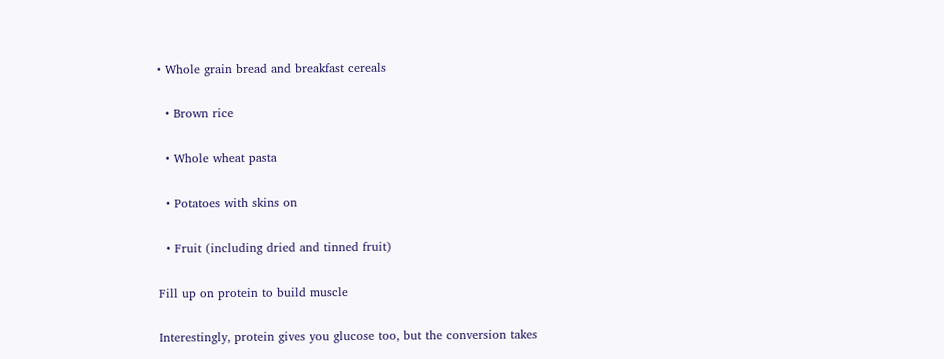• Whole grain bread and breakfast cereals

  • Brown rice

  • Whole wheat pasta

  • Potatoes with skins on

  • Fruit (including dried and tinned fruit)

Fill up on protein to build muscle

Interestingly, protein gives you glucose too, but the conversion takes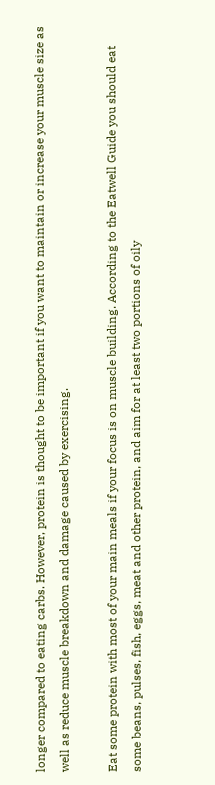longer compared to eating carbs. However, protein is thought to be important if you want to maintain or increase your muscle size as well as reduce muscle breakdown and damage caused by exercising.

Eat some protein with most of your main meals if your focus is on muscle building. According to the Eatwell Guide you should eat some beans, pulses, fish, eggs, meat and other protein, and aim for at least two portions of oily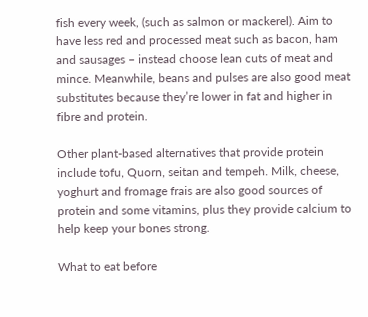fish every week, (such as salmon or mackerel). Aim to have less red and processed meat such as bacon, ham and sausages – instead choose lean cuts of meat and mince. Meanwhile, beans and pulses are also good meat substitutes because they’re lower in fat and higher in fibre and protein.

Other plant-based alternatives that provide protein include tofu, Quorn, seitan and tempeh. Milk, cheese, yoghurt and fromage frais are also good sources of protein and some vitamins, plus they provide calcium to help keep your bones strong.

What to eat before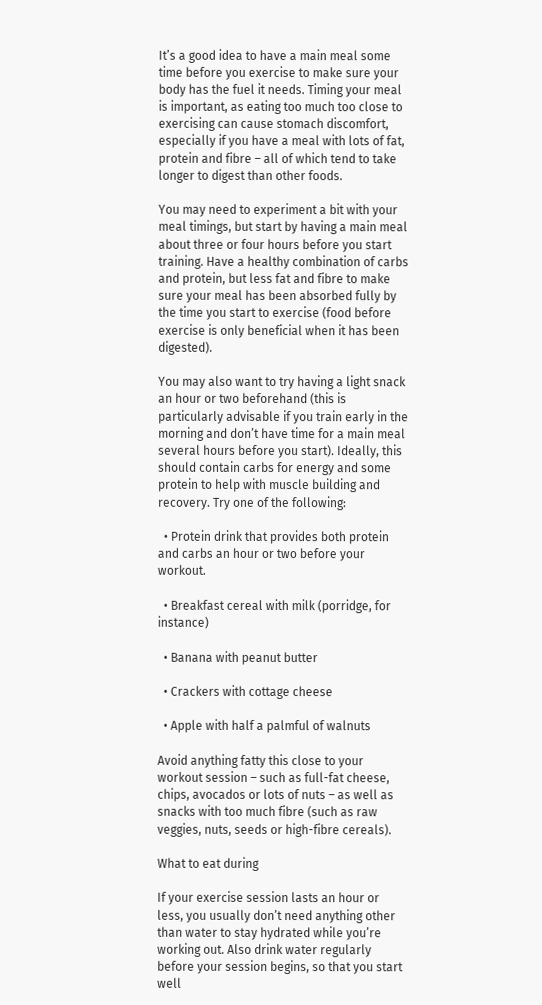It’s a good idea to have a main meal some time before you exercise to make sure your body has the fuel it needs. Timing your meal is important, as eating too much too close to exercising can cause stomach discomfort, especially if you have a meal with lots of fat, protein and fibre – all of which tend to take longer to digest than other foods.

You may need to experiment a bit with your meal timings, but start by having a main meal about three or four hours before you start training. Have a healthy combination of carbs and protein, but less fat and fibre to make sure your meal has been absorbed fully by the time you start to exercise (food before exercise is only beneficial when it has been digested).

You may also want to try having a light snack an hour or two beforehand (this is particularly advisable if you train early in the morning and don’t have time for a main meal several hours before you start). Ideally, this should contain carbs for energy and some protein to help with muscle building and recovery. Try one of the following:

  • Protein drink that provides both protein and carbs an hour or two before your workout.

  • Breakfast cereal with milk (porridge, for instance)

  • Banana with peanut butter

  • Crackers with cottage cheese

  • Apple with half a palmful of walnuts

Avoid anything fatty this close to your workout session – such as full-fat cheese, chips, avocados or lots of nuts – as well as snacks with too much fibre (such as raw veggies, nuts, seeds or high-fibre cereals).

What to eat during

If your exercise session lasts an hour or less, you usually don’t need anything other than water to stay hydrated while you’re working out. Also drink water regularly before your session begins, so that you start well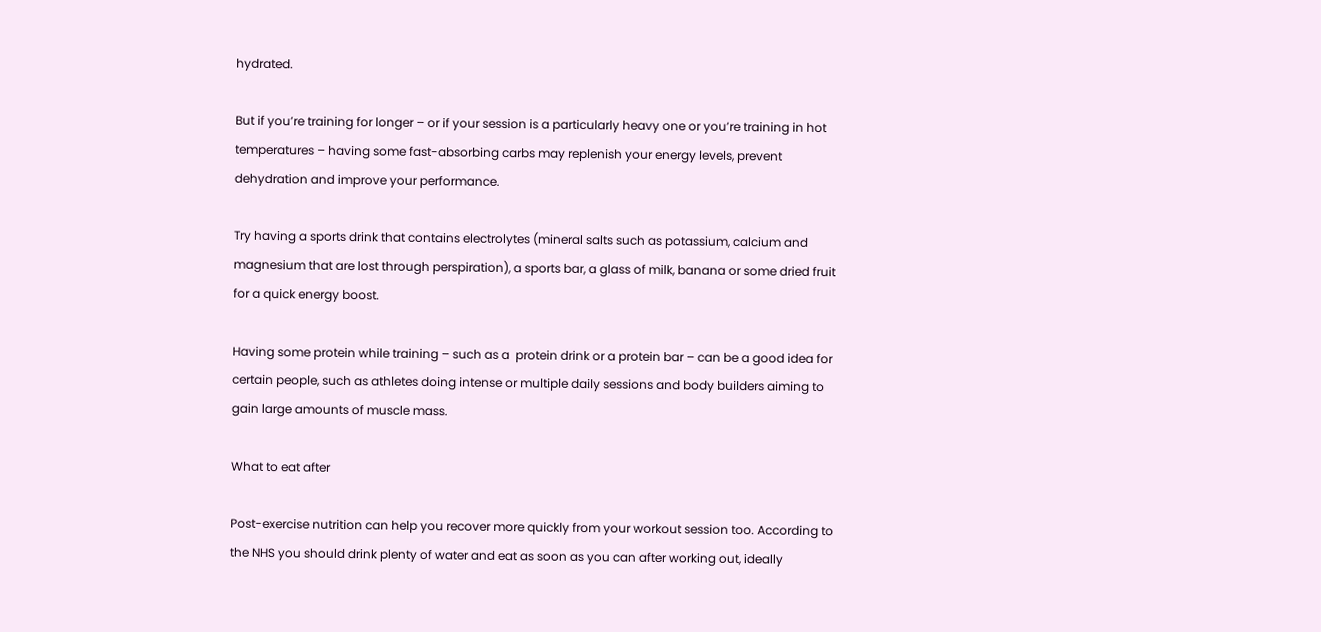hydrated.

But if you’re training for longer – or if your session is a particularly heavy one or you’re training in hot temperatures – having some fast-absorbing carbs may replenish your energy levels, prevent dehydration and improve your performance.

Try having a sports drink that contains electrolytes (mineral salts such as potassium, calcium and magnesium that are lost through perspiration), a sports bar, a glass of milk, banana or some dried fruit for a quick energy boost.

Having some protein while training – such as a  protein drink or a protein bar – can be a good idea for certain people, such as athletes doing intense or multiple daily sessions and body builders aiming to gain large amounts of muscle mass.

What to eat after

Post-exercise nutrition can help you recover more quickly from your workout session too. According to the NHS you should drink plenty of water and eat as soon as you can after working out, ideally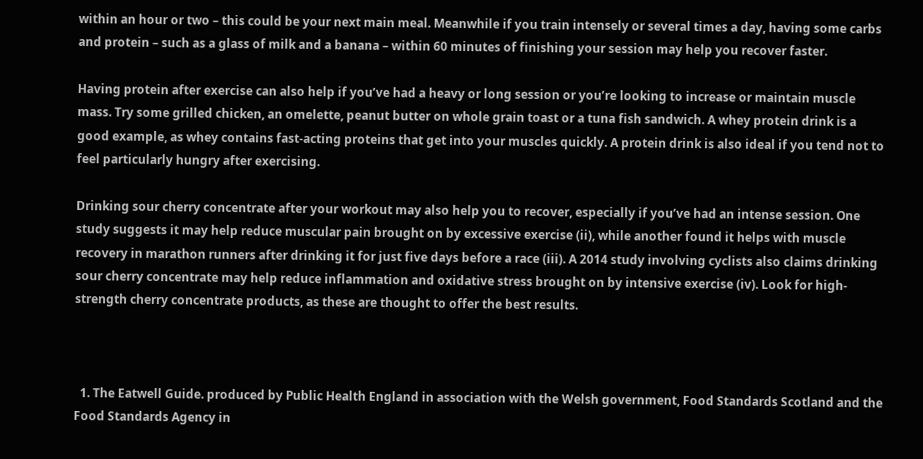within an hour or two – this could be your next main meal. Meanwhile if you train intensely or several times a day, having some carbs and protein – such as a glass of milk and a banana – within 60 minutes of finishing your session may help you recover faster.

Having protein after exercise can also help if you’ve had a heavy or long session or you’re looking to increase or maintain muscle mass. Try some grilled chicken, an omelette, peanut butter on whole grain toast or a tuna fish sandwich. A whey protein drink is a good example, as whey contains fast-acting proteins that get into your muscles quickly. A protein drink is also ideal if you tend not to feel particularly hungry after exercising.

Drinking sour cherry concentrate after your workout may also help you to recover, especially if you’ve had an intense session. One study suggests it may help reduce muscular pain brought on by excessive exercise (ii), while another found it helps with muscle recovery in marathon runners after drinking it for just five days before a race (iii). A 2014 study involving cyclists also claims drinking sour cherry concentrate may help reduce inflammation and oxidative stress brought on by intensive exercise (iv). Look for high-strength cherry concentrate products, as these are thought to offer the best results.



  1. The Eatwell Guide. produced by Public Health England in association with the Welsh government, Food Standards Scotland and the Food Standards Agency in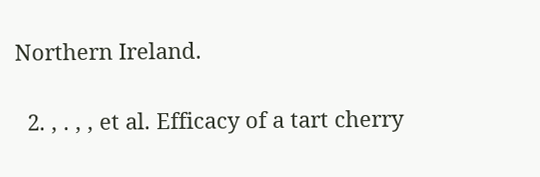Northern Ireland.

  2. , . , , et al. Efficacy of a tart cherry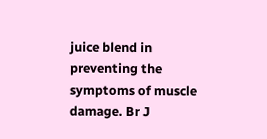juice blend in preventing the symptoms of muscle damage. Br J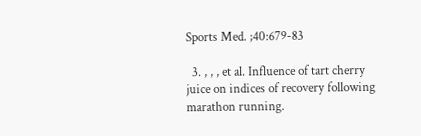Sports Med. ;40:679-83

  3. , , , et al. Influence of tart cherry juice on indices of recovery following marathon running.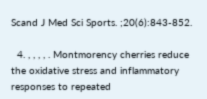Scand J Med Sci Sports. ;20(6):843-852.

  4. , , , , . Montmorency cherries reduce the oxidative stress and inflammatory responses to repeated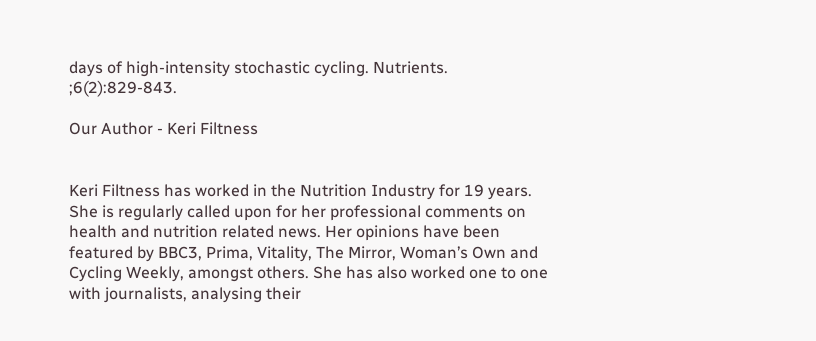days of high-intensity stochastic cycling. Nutrients. ;6(2):829-843.

Our Author - Keri Filtness


Keri Filtness has worked in the Nutrition Industry for 19 years. She is regularly called upon for her professional comments on health and nutrition related news. Her opinions have been featured by BBC3, Prima, Vitality, The Mirror, Woman’s Own and Cycling Weekly, amongst others. She has also worked one to one with journalists, analysing their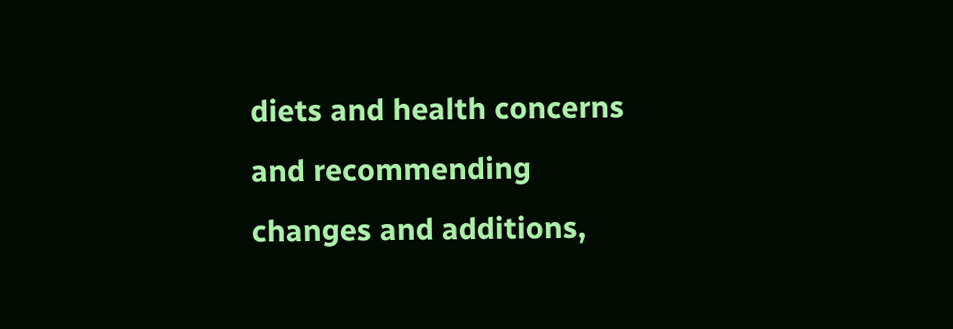diets and health concerns and recommending changes and additions,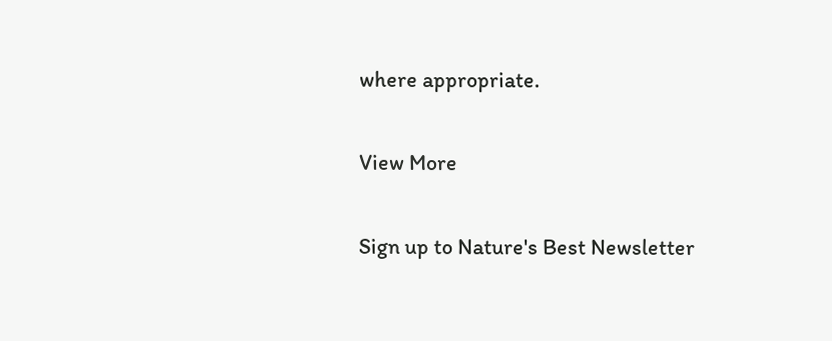where appropriate.

View More

Sign up to Nature's Best Newsletter